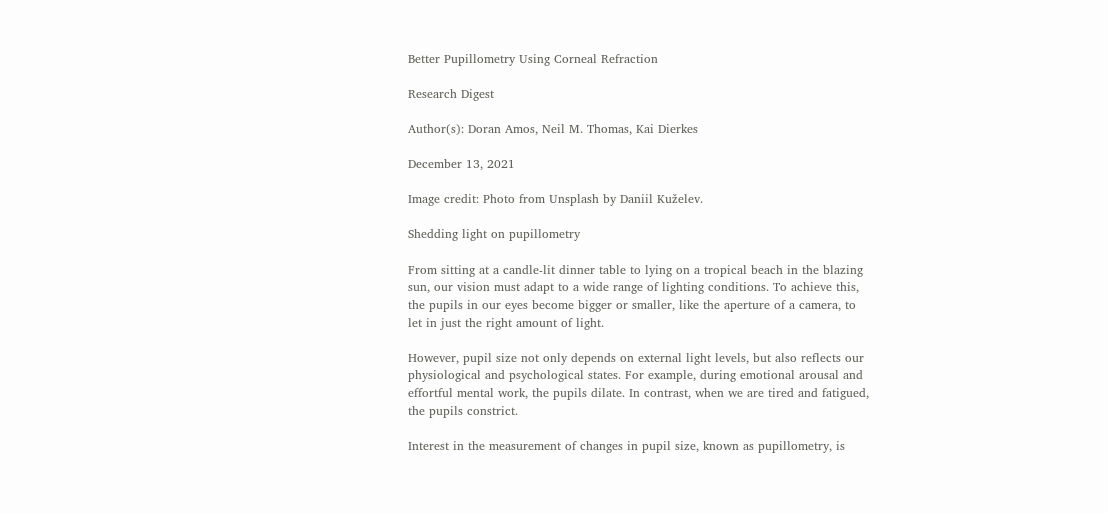Better Pupillometry Using Corneal Refraction

Research Digest

Author(s): Doran Amos, Neil M. Thomas, Kai Dierkes

December 13, 2021

Image credit: Photo from Unsplash by Daniil Kuželev.

Shedding light on pupillometry

From sitting at a candle-lit dinner table to lying on a tropical beach in the blazing sun, our vision must adapt to a wide range of lighting conditions. To achieve this, the pupils in our eyes become bigger or smaller, like the aperture of a camera, to let in just the right amount of light.

However, pupil size not only depends on external light levels, but also reflects our physiological and psychological states. For example, during emotional arousal and effortful mental work, the pupils dilate. In contrast, when we are tired and fatigued, the pupils constrict.

Interest in the measurement of changes in pupil size, known as pupillometry, is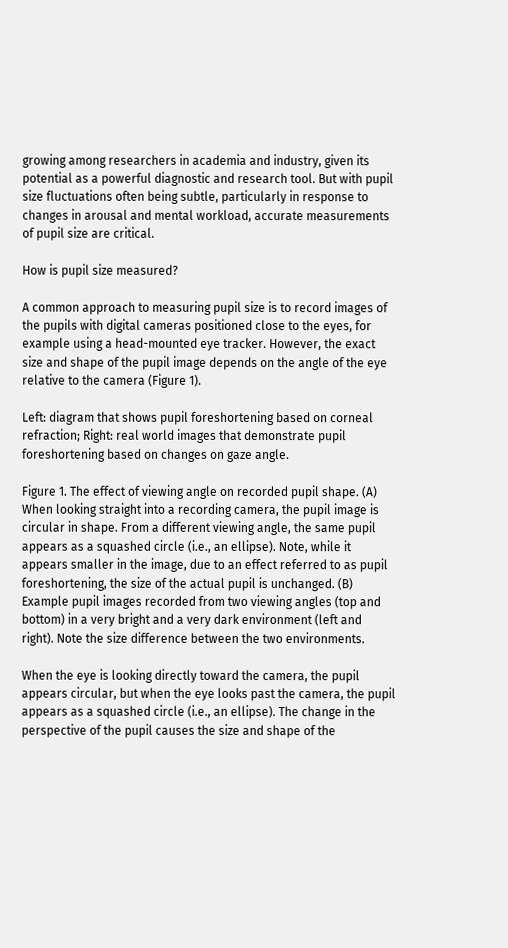growing among researchers in academia and industry, given its potential as a powerful diagnostic and research tool. But with pupil size fluctuations often being subtle, particularly in response to changes in arousal and mental workload, accurate measurements of pupil size are critical.

How is pupil size measured?

A common approach to measuring pupil size is to record images of the pupils with digital cameras positioned close to the eyes, for example using a head-mounted eye tracker. However, the exact size and shape of the pupil image depends on the angle of the eye relative to the camera (Figure 1).

Left: diagram that shows pupil foreshortening based on corneal refraction; Right: real world images that demonstrate pupil foreshortening based on changes on gaze angle.

Figure 1. The effect of viewing angle on recorded pupil shape. (A) When looking straight into a recording camera, the pupil image is circular in shape. From a different viewing angle, the same pupil appears as a squashed circle (i.e., an ellipse). Note, while it appears smaller in the image, due to an effect referred to as pupil foreshortening, the size of the actual pupil is unchanged. (B) Example pupil images recorded from two viewing angles (top and bottom) in a very bright and a very dark environment (left and right). Note the size difference between the two environments.

When the eye is looking directly toward the camera, the pupil appears circular, but when the eye looks past the camera, the pupil appears as a squashed circle (i.e., an ellipse). The change in the perspective of the pupil causes the size and shape of the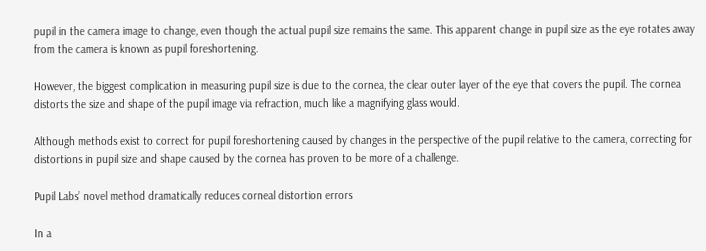pupil in the camera image to change, even though the actual pupil size remains the same. This apparent change in pupil size as the eye rotates away from the camera is known as pupil foreshortening.

However, the biggest complication in measuring pupil size is due to the cornea, the clear outer layer of the eye that covers the pupil. The cornea distorts the size and shape of the pupil image via refraction, much like a magnifying glass would.

Although methods exist to correct for pupil foreshortening caused by changes in the perspective of the pupil relative to the camera, correcting for distortions in pupil size and shape caused by the cornea has proven to be more of a challenge.

Pupil Labs’ novel method dramatically reduces corneal distortion errors

In a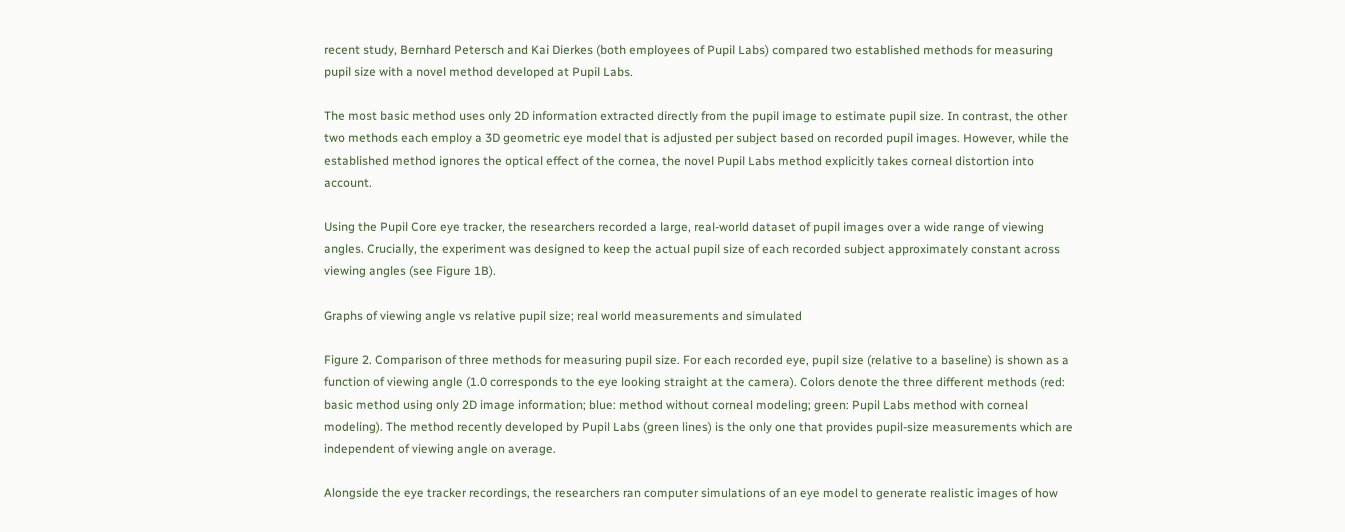recent study, Bernhard Petersch and Kai Dierkes (both employees of Pupil Labs) compared two established methods for measuring pupil size with a novel method developed at Pupil Labs.

The most basic method uses only 2D information extracted directly from the pupil image to estimate pupil size. In contrast, the other two methods each employ a 3D geometric eye model that is adjusted per subject based on recorded pupil images. However, while the established method ignores the optical effect of the cornea, the novel Pupil Labs method explicitly takes corneal distortion into account.

Using the Pupil Core eye tracker, the researchers recorded a large, real-world dataset of pupil images over a wide range of viewing angles. Crucially, the experiment was designed to keep the actual pupil size of each recorded subject approximately constant across viewing angles (see Figure 1B).

Graphs of viewing angle vs relative pupil size; real world measurements and simulated

Figure 2. Comparison of three methods for measuring pupil size. For each recorded eye, pupil size (relative to a baseline) is shown as a function of viewing angle (1.0 corresponds to the eye looking straight at the camera). Colors denote the three different methods (red: basic method using only 2D image information; blue: method without corneal modeling; green: Pupil Labs method with corneal modeling). The method recently developed by Pupil Labs (green lines) is the only one that provides pupil-size measurements which are independent of viewing angle on average.

Alongside the eye tracker recordings, the researchers ran computer simulations of an eye model to generate realistic images of how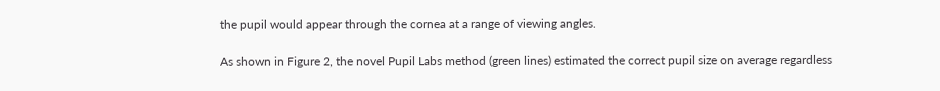the pupil would appear through the cornea at a range of viewing angles.

As shown in Figure 2, the novel Pupil Labs method (green lines) estimated the correct pupil size on average regardless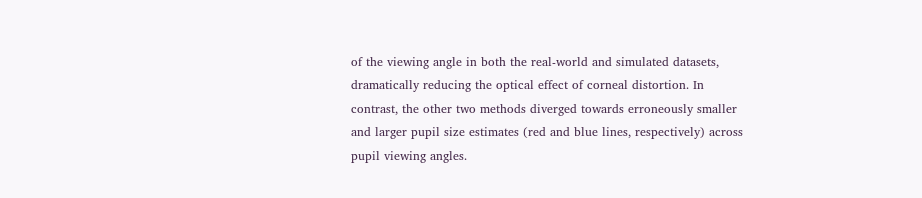of the viewing angle in both the real-world and simulated datasets, dramatically reducing the optical effect of corneal distortion. In contrast, the other two methods diverged towards erroneously smaller and larger pupil size estimates (red and blue lines, respectively) across pupil viewing angles.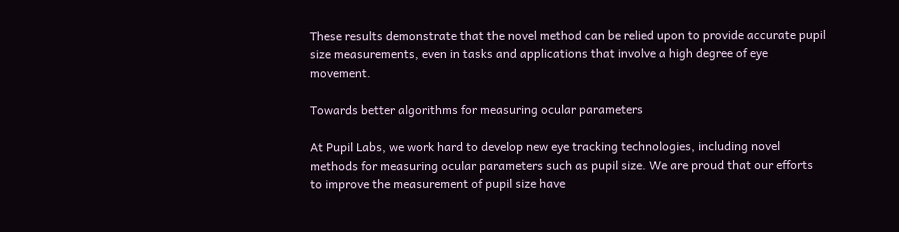These results demonstrate that the novel method can be relied upon to provide accurate pupil size measurements, even in tasks and applications that involve a high degree of eye movement.

Towards better algorithms for measuring ocular parameters

At Pupil Labs, we work hard to develop new eye tracking technologies, including novel methods for measuring ocular parameters such as pupil size. We are proud that our efforts to improve the measurement of pupil size have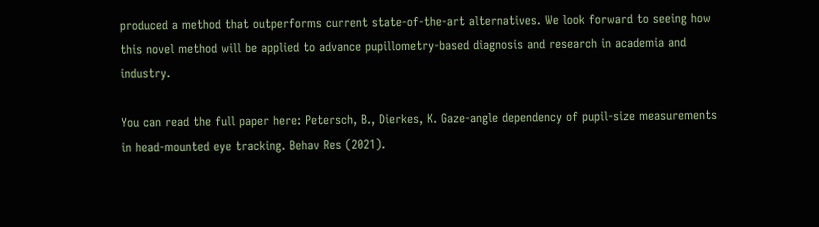produced a method that outperforms current state-of-the-art alternatives. We look forward to seeing how this novel method will be applied to advance pupillometry-based diagnosis and research in academia and industry.

You can read the full paper here: Petersch, B., Dierkes, K. Gaze-angle dependency of pupil-size measurements in head-mounted eye tracking. Behav Res (2021).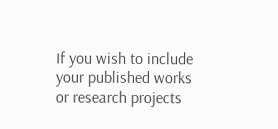If you wish to include your published works or research projects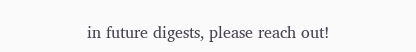in future digests, please reach out!